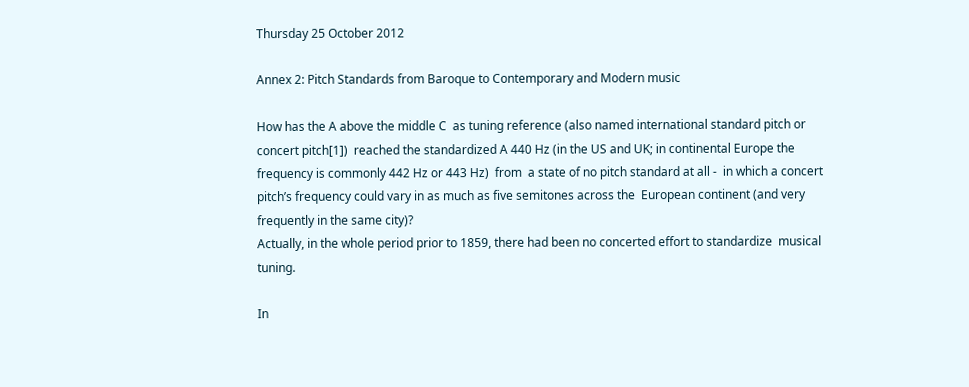Thursday 25 October 2012

Annex 2: Pitch Standards from Baroque to Contemporary and Modern music

How has the A above the middle C  as tuning reference (also named international standard pitch or concert pitch[1])  reached the standardized A 440 Hz (in the US and UK; in continental Europe the frequency is commonly 442 Hz or 443 Hz)  from  a state of no pitch standard at all -  in which a concert pitch’s frequency could vary in as much as five semitones across the  European continent (and very frequently in the same city)?
Actually, in the whole period prior to 1859, there had been no concerted effort to standardize  musical tuning.

In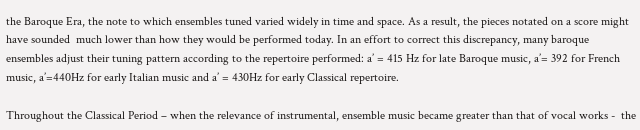the Baroque Era, the note to which ensembles tuned varied widely in time and space. As a result, the pieces notated on a score might have sounded  much lower than how they would be performed today. In an effort to correct this discrepancy, many baroque ensembles adjust their tuning pattern according to the repertoire performed: a’ = 415 Hz for late Baroque music, a’= 392 for French music, a’=440Hz for early Italian music and a’ = 430Hz for early Classical repertoire.

Throughout the Classical Period – when the relevance of instrumental, ensemble music became greater than that of vocal works -  the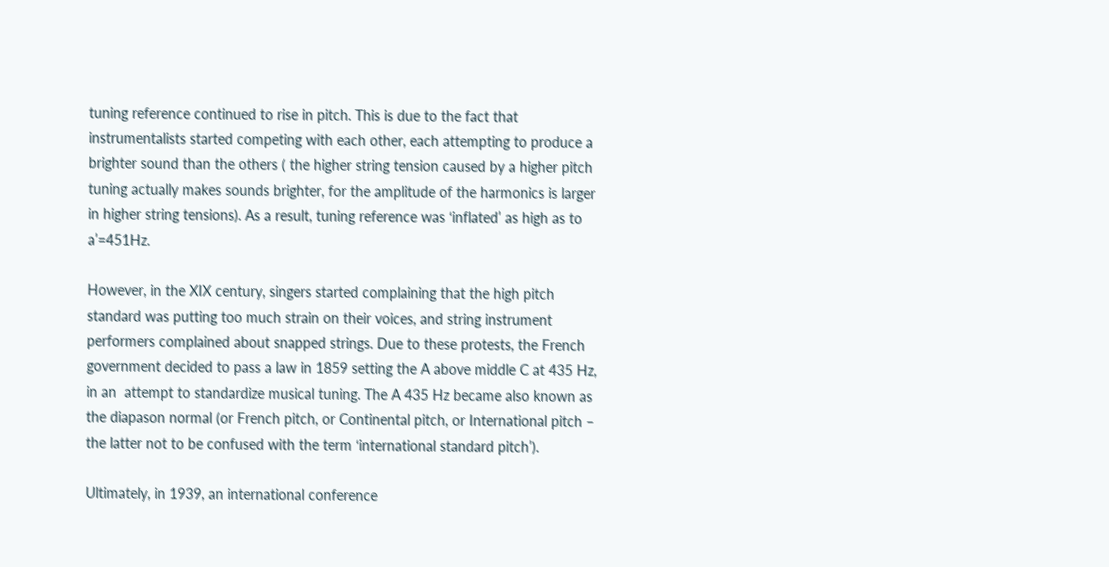tuning reference continued to rise in pitch. This is due to the fact that instrumentalists started competing with each other, each attempting to produce a brighter sound than the others ( the higher string tension caused by a higher pitch tuning actually makes sounds brighter, for the amplitude of the harmonics is larger in higher string tensions). As a result, tuning reference was ‘inflated’ as high as to a’=451Hz.

However, in the XIX century, singers started complaining that the high pitch standard was putting too much strain on their voices, and string instrument performers complained about snapped strings. Due to these protests, the French government decided to pass a law in 1859 setting the A above middle C at 435 Hz, in an  attempt to standardize musical tuning. The A 435 Hz became also known as the diapason normal (or French pitch, or Continental pitch, or International pitch – the latter not to be confused with the term ‘international standard pitch’).

Ultimately, in 1939, an international conference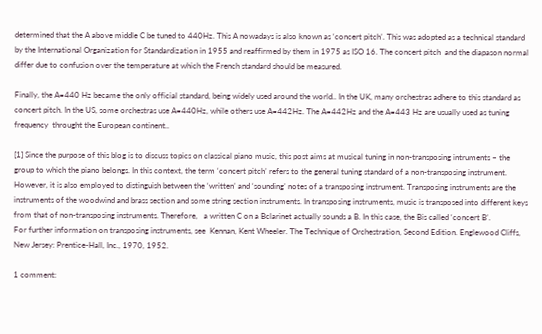determined that the A above middle C be tuned to 440Hz. This A nowadays is also known as ‘concert pitch’. This was adopted as a technical standard by the International Organization for Standardization in 1955 and reaffirmed by them in 1975 as ISO 16. The concert pitch  and the diapason normal differ due to confusion over the temperature at which the French standard should be measured.

Finally, the A=440 Hz became the only official standard, being widely used around the world.. In the UK, many orchestras adhere to this standard as concert pitch. In the US, some orchestras use A=440Hz, while others use A=442Hz. The A=442Hz and the A=443 Hz are usually used as tuning frequency  throught the European continent..

[1] Since the purpose of this blog is to discuss topics on classical piano music, this post aims at musical tuning in non-transposing intruments – the group to which the piano belongs. In this context, the term ‘concert pitch’ refers to the general tuning standard of a non-transposing instrument. However, it is also employed to distinguish between the ‘written’ and ‘sounding’ notes of a transposing instrument. Transposing instruments are the instruments of the woodwind and brass section and some string section instruments. In transposing instruments, music is transposed into different keys from that of non-transposing instruments. Therefore,   a written C on a Bclarinet actually sounds a B. In this case, the Bis called ‘concert B’.
For further information on transposing instruments, see  Kennan, Kent Wheeler. The Technique of Orchestration, Second Edition. Englewood Cliffs, New Jersey: Prentice-Hall, Inc., 1970, 1952.

1 comment: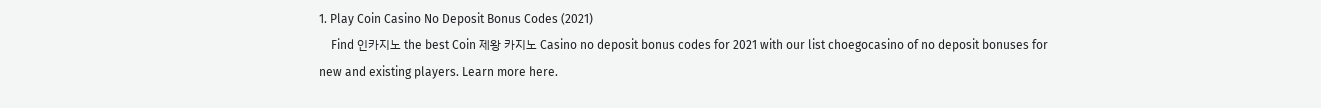1. Play Coin Casino No Deposit Bonus Codes (2021)
    Find 인카지노 the best Coin 제왕 카지노 Casino no deposit bonus codes for 2021 with our list choegocasino of no deposit bonuses for new and existing players. Learn more here.